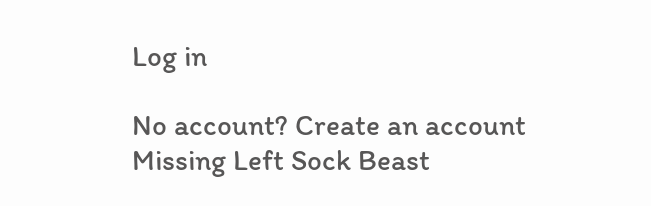Log in

No account? Create an account
Missing Left Sock Beast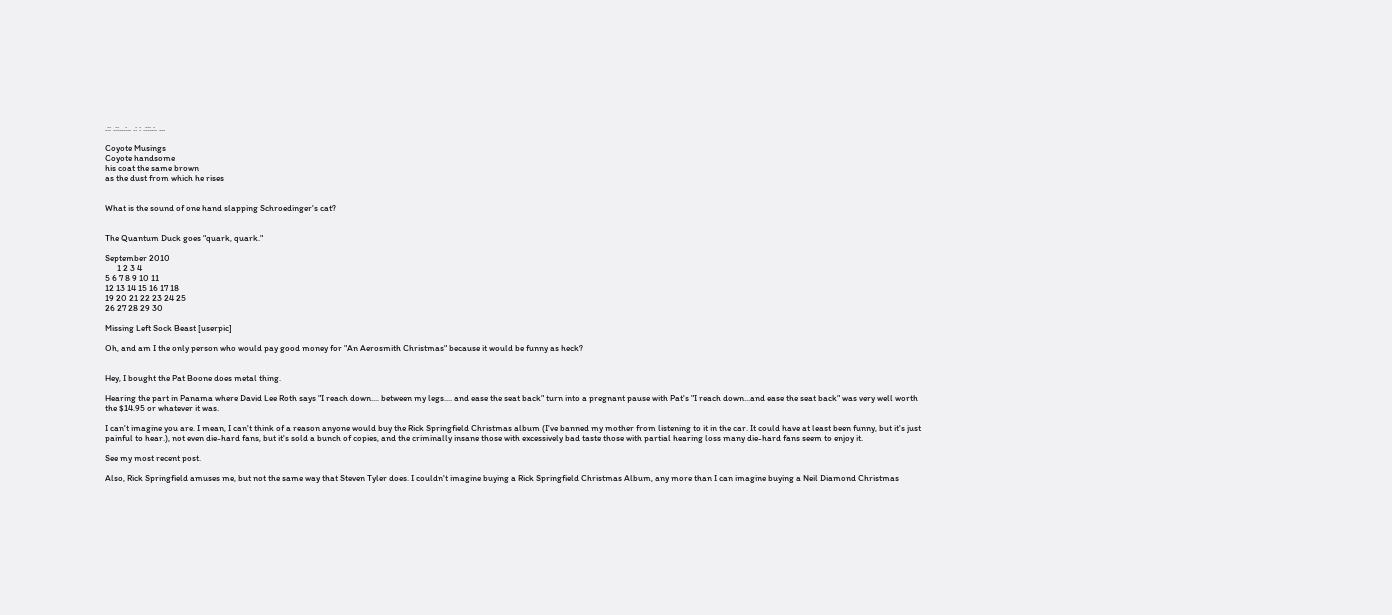.:: .::...:.. .: : .:::.:. ...

Coyote Musings
Coyote handsome
his coat the same brown
as the dust from which he rises


What is the sound of one hand slapping Schroedinger's cat?


The Quantum Duck goes "quark, quark."

September 2010
      1 2 3 4
5 6 7 8 9 10 11
12 13 14 15 16 17 18
19 20 21 22 23 24 25
26 27 28 29 30

Missing Left Sock Beast [userpic]

Oh, and am I the only person who would pay good money for "An Aerosmith Christmas" because it would be funny as heck?


Hey, I bought the Pat Boone does metal thing.

Hearing the part in Panama where David Lee Roth says "I reach down.... between my legs.... and ease the seat back" turn into a pregnant pause with Pat's "I reach down...and ease the seat back" was very well worth the $14.95 or whatever it was.

I can't imagine you are. I mean, I can't think of a reason anyone would buy the Rick Springfield Christmas album (I've banned my mother from listening to it in the car. It could have at least been funny, but it's just painful to hear.), not even die-hard fans, but it's sold a bunch of copies, and the criminally insane those with excessively bad taste those with partial hearing loss many die-hard fans seem to enjoy it.

See my most recent post.

Also, Rick Springfield amuses me, but not the same way that Steven Tyler does. I couldn't imagine buying a Rick Springfield Christmas Album, any more than I can imagine buying a Neil Diamond Christmas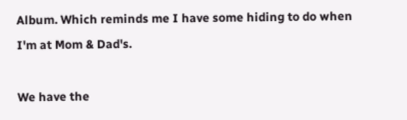Album. Which reminds me I have some hiding to do when I'm at Mom & Dad's.

We have the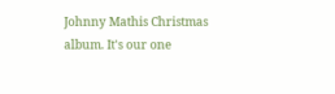Johnny Mathis Christmas album. It's our one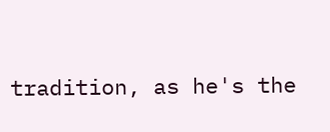tradition, as he's the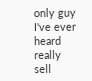only guy I've ever heard really sell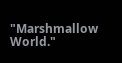"Marshmallow World."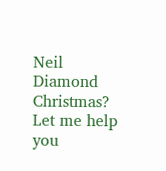Neil Diamond Christmas? Let me help you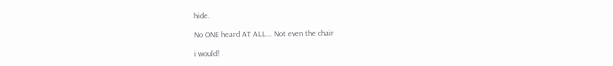hide.

No ONE heard AT ALL... Not even the chair

i would!